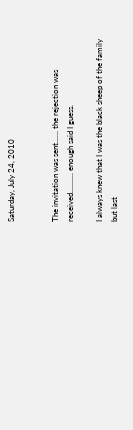Saturday, July 24, 2010


The invitation was sent...... the rejection was received.......... enough said I guess.

I always knew that I was the black sheep of the family but last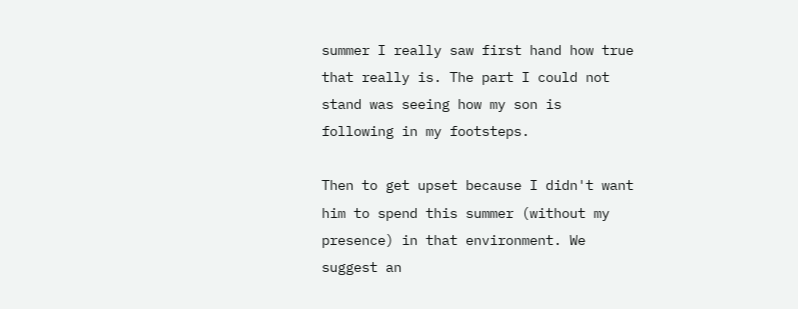summer I really saw first hand how true that really is. The part I could not stand was seeing how my son is following in my footsteps.

Then to get upset because I didn't want him to spend this summer (without my presence) in that environment. We suggest an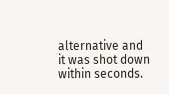alternative and it was shot down within seconds.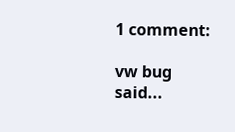1 comment:

vw bug said...